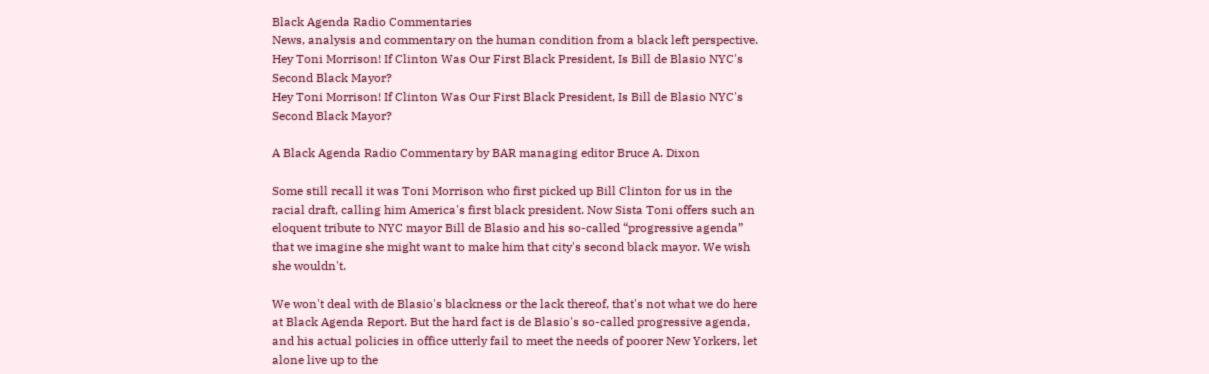Black Agenda Radio Commentaries
News, analysis and commentary on the human condition from a black left perspective.
Hey Toni Morrison! If Clinton Was Our First Black President, Is Bill de Blasio NYC's Second Black Mayor?
Hey Toni Morrison! If Clinton Was Our First Black President, Is Bill de Blasio NYC's Second Black Mayor?

A Black Agenda Radio Commentary by BAR managing editor Bruce A. Dixon

Some still recall it was Toni Morrison who first picked up Bill Clinton for us in the racial draft, calling him America's first black president. Now Sista Toni offers such an eloquent tribute to NYC mayor Bill de Blasio and his so-called “progressive agenda” that we imagine she might want to make him that city's second black mayor. We wish she wouldn't.

We won't deal with de Blasio's blackness or the lack thereof, that's not what we do here at Black Agenda Report. But the hard fact is de Blasio's so-called progressive agenda, and his actual policies in office utterly fail to meet the needs of poorer New Yorkers, let alone live up to the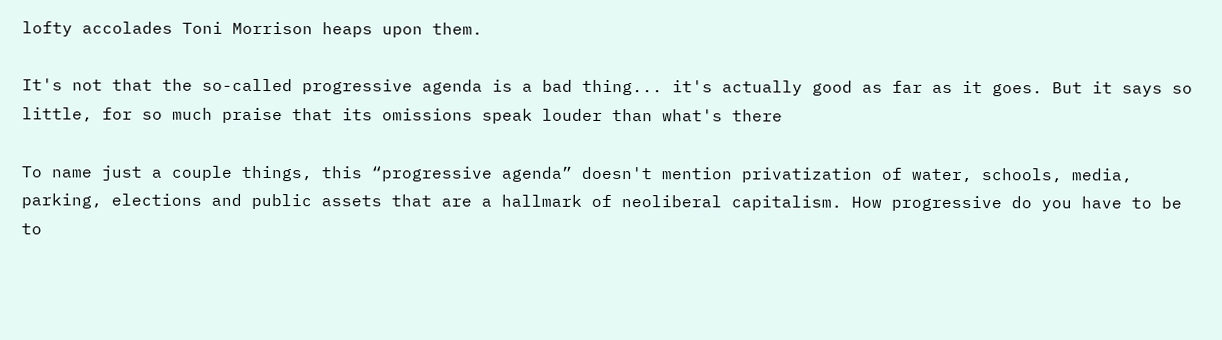lofty accolades Toni Morrison heaps upon them.

It's not that the so-called progressive agenda is a bad thing... it's actually good as far as it goes. But it says so little, for so much praise that its omissions speak louder than what's there

To name just a couple things, this “progressive agenda” doesn't mention privatization of water, schools, media, parking, elections and public assets that are a hallmark of neoliberal capitalism. How progressive do you have to be to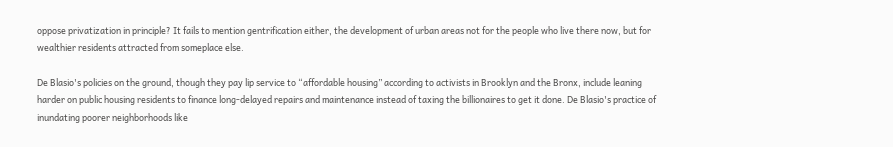oppose privatization in principle? It fails to mention gentrification either, the development of urban areas not for the people who live there now, but for wealthier residents attracted from someplace else.

De Blasio's policies on the ground, though they pay lip service to “affordable housing” according to activists in Brooklyn and the Bronx, include leaning harder on public housing residents to finance long-delayed repairs and maintenance instead of taxing the billionaires to get it done. De Blasio's practice of inundating poorer neighborhoods like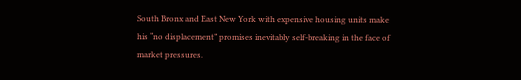South Bronx and East New York with expensive housing units make his “no displacement” promises inevitably self-breaking in the face of market pressures.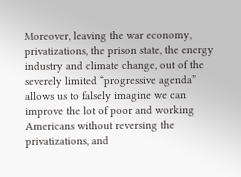Moreover, leaving the war economy, privatizations, the prison state, the energy industry and climate change, out of the severely limited “progressive agenda” allows us to falsely imagine we can improve the lot of poor and working Americans without reversing the privatizations, and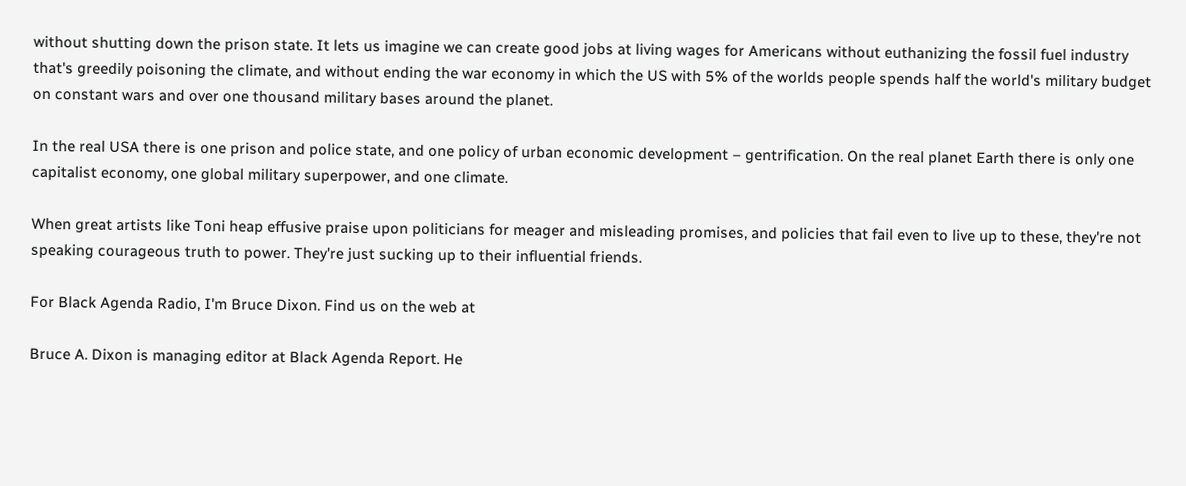without shutting down the prison state. It lets us imagine we can create good jobs at living wages for Americans without euthanizing the fossil fuel industry that's greedily poisoning the climate, and without ending the war economy in which the US with 5% of the worlds people spends half the world's military budget on constant wars and over one thousand military bases around the planet.

In the real USA there is one prison and police state, and one policy of urban economic development – gentrification. On the real planet Earth there is only one capitalist economy, one global military superpower, and one climate.

When great artists like Toni heap effusive praise upon politicians for meager and misleading promises, and policies that fail even to live up to these, they're not speaking courageous truth to power. They're just sucking up to their influential friends.

For Black Agenda Radio, I'm Bruce Dixon. Find us on the web at

Bruce A. Dixon is managing editor at Black Agenda Report. He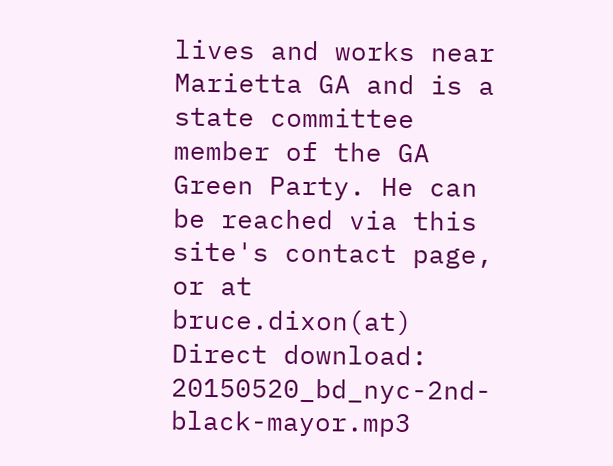lives and works near Marietta GA and is a state committee member of the GA Green Party. He can be reached via this site's contact page, or at bruce.dixon(at)
Direct download: 20150520_bd_nyc-2nd-black-mayor.mp3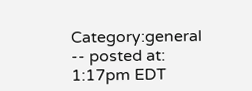Category:general -- posted at: 1:17pm EDT